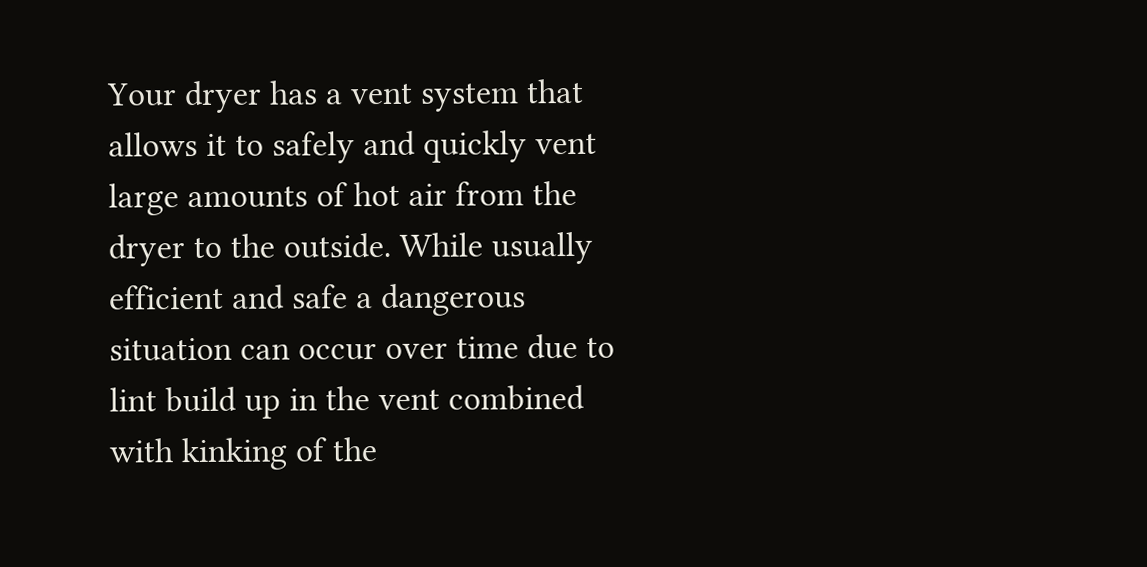Your dryer has a vent system that allows it to safely and quickly vent large amounts of hot air from the dryer to the outside. While usually efficient and safe a dangerous situation can occur over time due to lint build up in the vent combined with kinking of the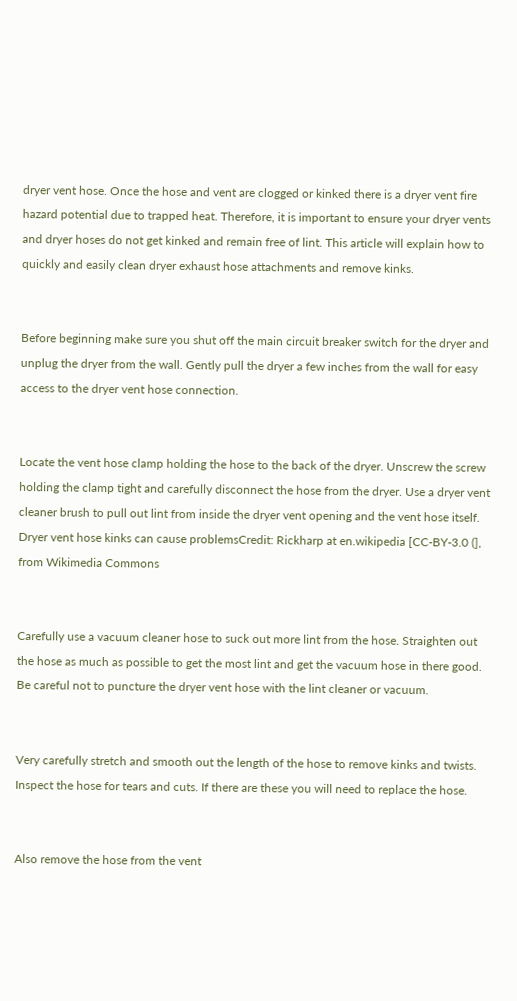dryer vent hose. Once the hose and vent are clogged or kinked there is a dryer vent fire hazard potential due to trapped heat. Therefore, it is important to ensure your dryer vents and dryer hoses do not get kinked and remain free of lint. This article will explain how to quickly and easily clean dryer exhaust hose attachments and remove kinks.


Before beginning make sure you shut off the main circuit breaker switch for the dryer and unplug the dryer from the wall. Gently pull the dryer a few inches from the wall for easy access to the dryer vent hose connection.


Locate the vent hose clamp holding the hose to the back of the dryer. Unscrew the screw holding the clamp tight and carefully disconnect the hose from the dryer. Use a dryer vent cleaner brush to pull out lint from inside the dryer vent opening and the vent hose itself. Dryer vent hose kinks can cause problemsCredit: Rickharp at en.wikipedia [CC-BY-3.0 (], from Wikimedia Commons


Carefully use a vacuum cleaner hose to suck out more lint from the hose. Straighten out the hose as much as possible to get the most lint and get the vacuum hose in there good. Be careful not to puncture the dryer vent hose with the lint cleaner or vacuum.


Very carefully stretch and smooth out the length of the hose to remove kinks and twists. Inspect the hose for tears and cuts. If there are these you will need to replace the hose.


Also remove the hose from the vent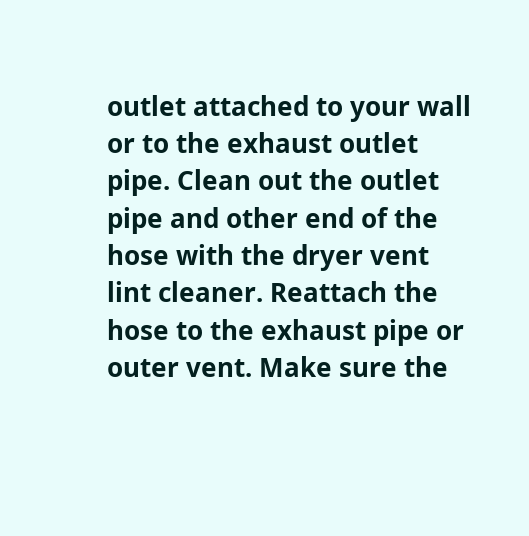outlet attached to your wall or to the exhaust outlet pipe. Clean out the outlet pipe and other end of the hose with the dryer vent lint cleaner. Reattach the hose to the exhaust pipe or outer vent. Make sure the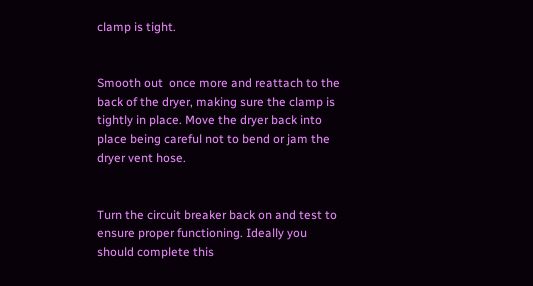clamp is tight.


Smooth out  once more and reattach to the back of the dryer, making sure the clamp is tightly in place. Move the dryer back into place being careful not to bend or jam the dryer vent hose.


Turn the circuit breaker back on and test to ensure proper functioning. Ideally you should complete this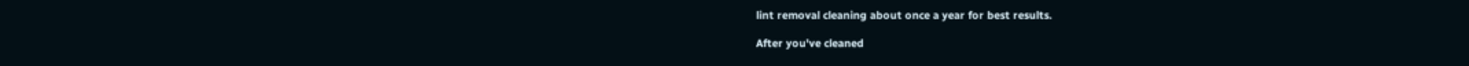lint removal cleaning about once a year for best results.

After you've cleaned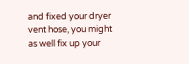and fixed your dryer vent hose, you might as well fix up your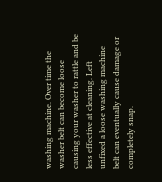washing machine. Over time the washer belt can become loose causing your washer to rattle and be less effective at cleaning. Left unfixed a loose washing machine belt can eventually cause damage or completely snap.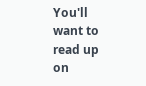You'll want to read up on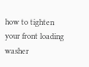how to tighten your front loading washer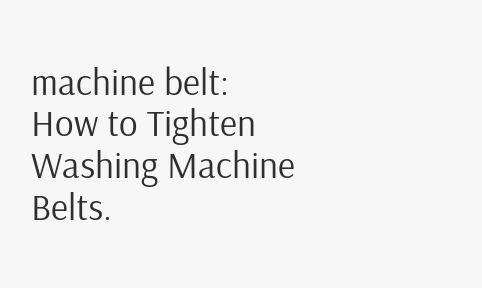machine belt: How to Tighten Washing Machine Belts.